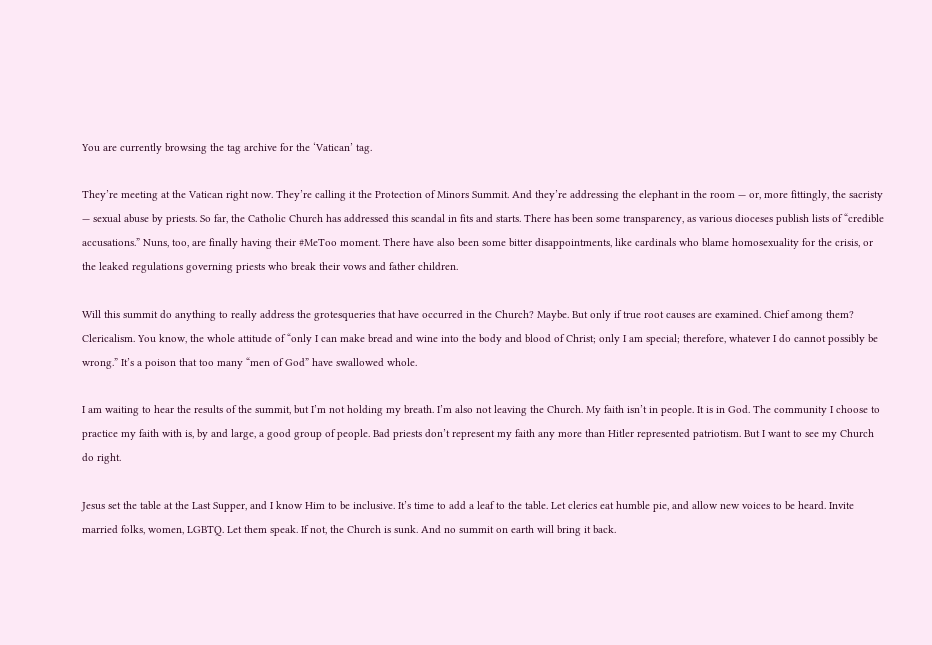You are currently browsing the tag archive for the ‘Vatican’ tag.

They’re meeting at the Vatican right now. They’re calling it the Protection of Minors Summit. And they’re addressing the elephant in the room — or, more fittingly, the sacristy — sexual abuse by priests. So far, the Catholic Church has addressed this scandal in fits and starts. There has been some transparency, as various dioceses publish lists of “credible accusations.” Nuns, too, are finally having their #MeToo moment. There have also been some bitter disappointments, like cardinals who blame homosexuality for the crisis, or the leaked regulations governing priests who break their vows and father children.

Will this summit do anything to really address the grotesqueries that have occurred in the Church? Maybe. But only if true root causes are examined. Chief among them? Clericalism. You know, the whole attitude of “only I can make bread and wine into the body and blood of Christ; only I am special; therefore, whatever I do cannot possibly be wrong.” It’s a poison that too many “men of God” have swallowed whole.

I am waiting to hear the results of the summit, but I’m not holding my breath. I’m also not leaving the Church. My faith isn’t in people. It is in God. The community I choose to practice my faith with is, by and large, a good group of people. Bad priests don’t represent my faith any more than Hitler represented patriotism. But I want to see my Church do right.

Jesus set the table at the Last Supper, and I know Him to be inclusive. It’s time to add a leaf to the table. Let clerics eat humble pie, and allow new voices to be heard. Invite married folks, women, LGBTQ. Let them speak. If not, the Church is sunk. And no summit on earth will bring it back.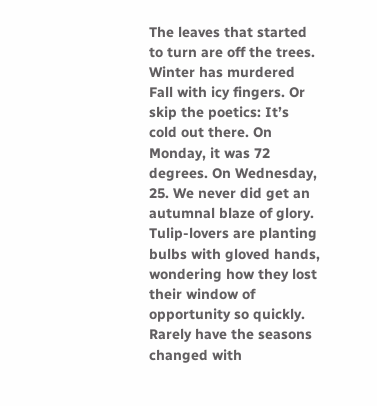The leaves that started to turn are off the trees. Winter has murdered Fall with icy fingers. Or skip the poetics: It’s cold out there. On Monday, it was 72 degrees. On Wednesday, 25. We never did get an autumnal blaze of glory. Tulip-lovers are planting bulbs with gloved hands, wondering how they lost their window of opportunity so quickly. Rarely have the seasons changed with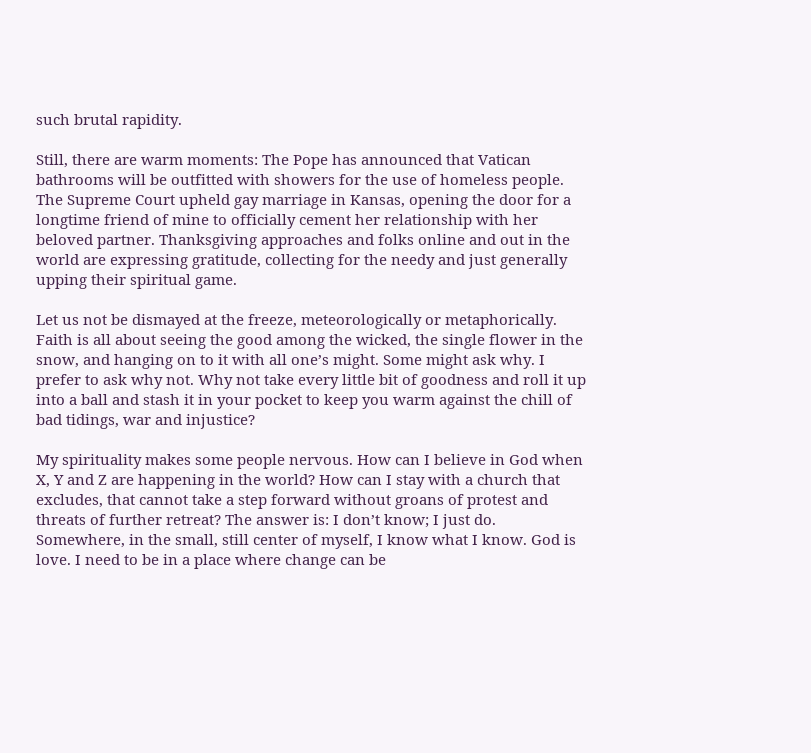such brutal rapidity.

Still, there are warm moments: The Pope has announced that Vatican bathrooms will be outfitted with showers for the use of homeless people. The Supreme Court upheld gay marriage in Kansas, opening the door for a longtime friend of mine to officially cement her relationship with her beloved partner. Thanksgiving approaches and folks online and out in the world are expressing gratitude, collecting for the needy and just generally upping their spiritual game.

Let us not be dismayed at the freeze, meteorologically or metaphorically. Faith is all about seeing the good among the wicked, the single flower in the snow, and hanging on to it with all one’s might. Some might ask why. I prefer to ask why not. Why not take every little bit of goodness and roll it up into a ball and stash it in your pocket to keep you warm against the chill of bad tidings, war and injustice?

My spirituality makes some people nervous. How can I believe in God when X, Y and Z are happening in the world? How can I stay with a church that excludes, that cannot take a step forward without groans of protest and threats of further retreat? The answer is: I don’t know; I just do. Somewhere, in the small, still center of myself, I know what I know. God is love. I need to be in a place where change can be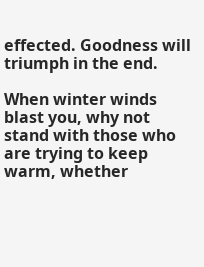effected. Goodness will triumph in the end.

When winter winds blast you, why not stand with those who are trying to keep warm, whether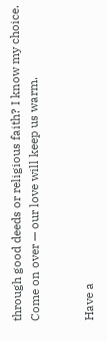through good deeds or religious faith? I know my choice. Come on over — our love will keep us warm.


Have a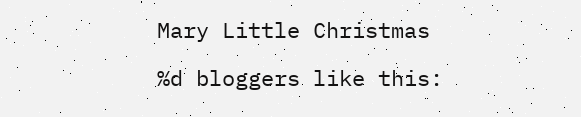Mary Little Christmas

%d bloggers like this: